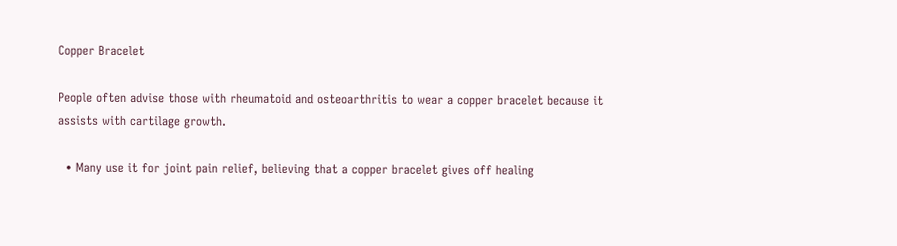Copper Bracelet

People often advise those with rheumatoid and osteoarthritis to wear a copper bracelet because it assists with cartilage growth.

  • Many use it for joint pain relief, believing that a copper bracelet gives off healing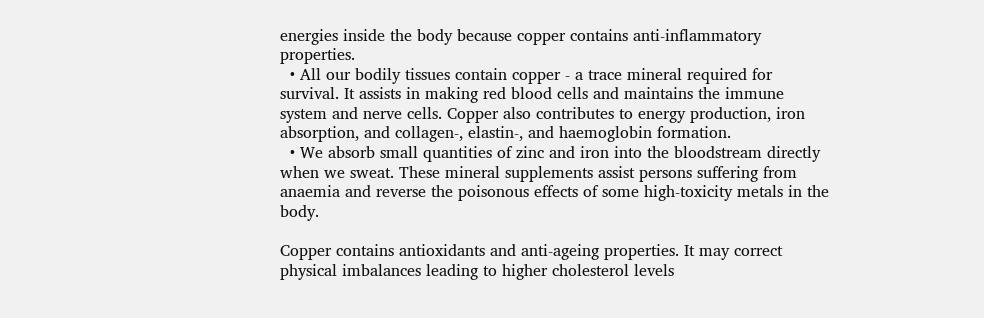energies inside the body because copper contains anti-inflammatory properties.
  • All our bodily tissues contain copper - a trace mineral required for survival. It assists in making red blood cells and maintains the immune system and nerve cells. Copper also contributes to energy production, iron absorption, and collagen-, elastin-, and haemoglobin formation.
  • We absorb small quantities of zinc and iron into the bloodstream directly when we sweat. These mineral supplements assist persons suffering from anaemia and reverse the poisonous effects of some high-toxicity metals in the body.

Copper contains antioxidants and anti-ageing properties. It may correct physical imbalances leading to higher cholesterol levels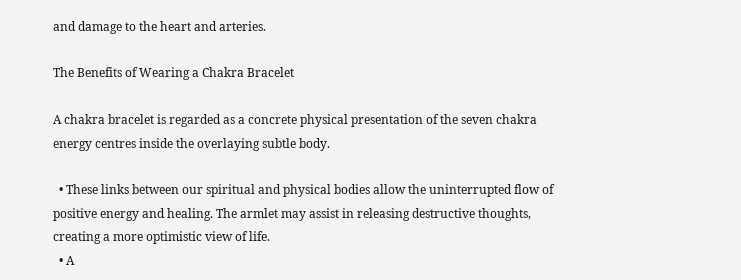and damage to the heart and arteries.

The Benefits of Wearing a Chakra Bracelet

A chakra bracelet is regarded as a concrete physical presentation of the seven chakra energy centres inside the overlaying subtle body.

  • These links between our spiritual and physical bodies allow the uninterrupted flow of positive energy and healing. The armlet may assist in releasing destructive thoughts, creating a more optimistic view of life.
  • A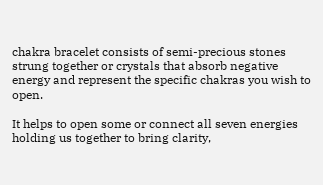chakra bracelet consists of semi-precious stones strung together or crystals that absorb negative energy and represent the specific chakras you wish to open.

It helps to open some or connect all seven energies holding us together to bring clarity,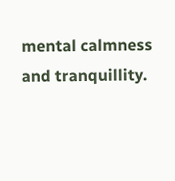mental calmness and tranquillity.